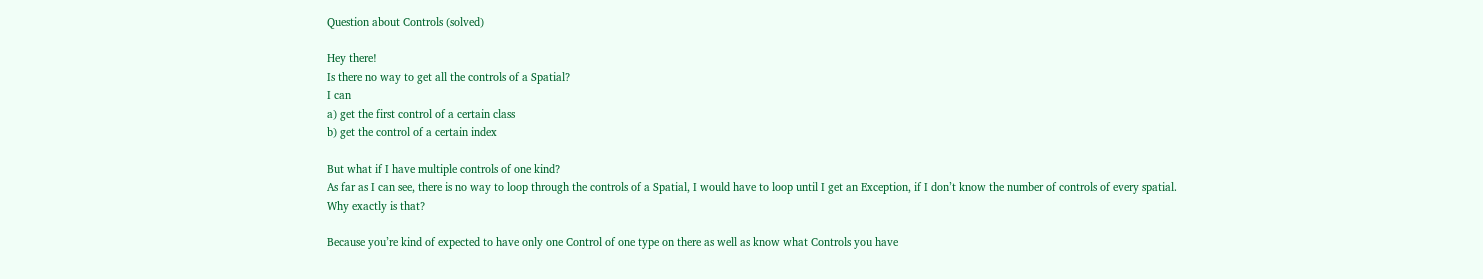Question about Controls (solved)

Hey there!
Is there no way to get all the controls of a Spatial?
I can
a) get the first control of a certain class
b) get the control of a certain index

But what if I have multiple controls of one kind?
As far as I can see, there is no way to loop through the controls of a Spatial, I would have to loop until I get an Exception, if I don’t know the number of controls of every spatial.
Why exactly is that?

Because you’re kind of expected to have only one Control of one type on there as well as know what Controls you have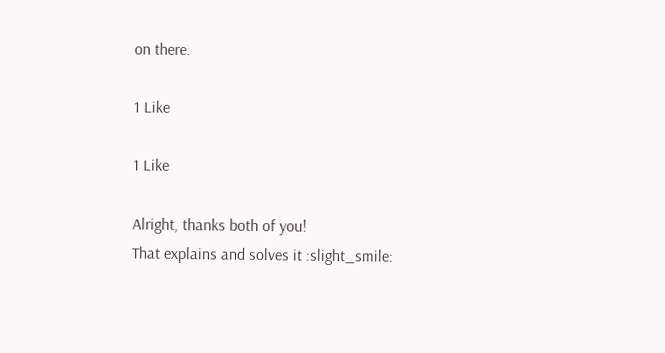on there.

1 Like

1 Like

Alright, thanks both of you!
That explains and solves it :slight_smile: